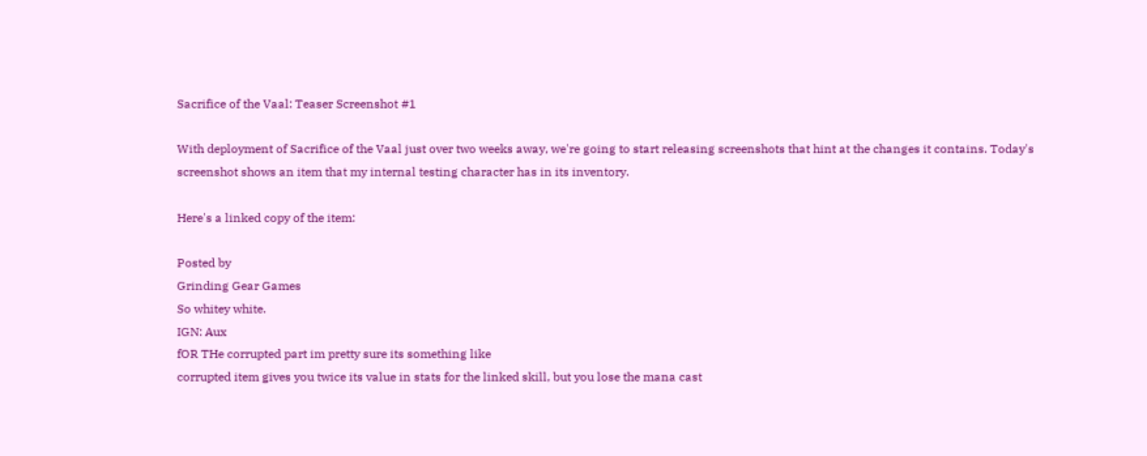Sacrifice of the Vaal: Teaser Screenshot #1

With deployment of Sacrifice of the Vaal just over two weeks away, we're going to start releasing screenshots that hint at the changes it contains. Today's screenshot shows an item that my internal testing character has in its inventory.

Here's a linked copy of the item:

Posted by
Grinding Gear Games
So whitey white.
IGN: Aux
fOR THe corrupted part im pretty sure its something like
corrupted item gives you twice its value in stats for the linked skill, but you lose the mana cast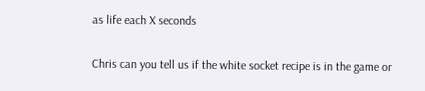as life each X seconds

Chris can you tell us if the white socket recipe is in the game or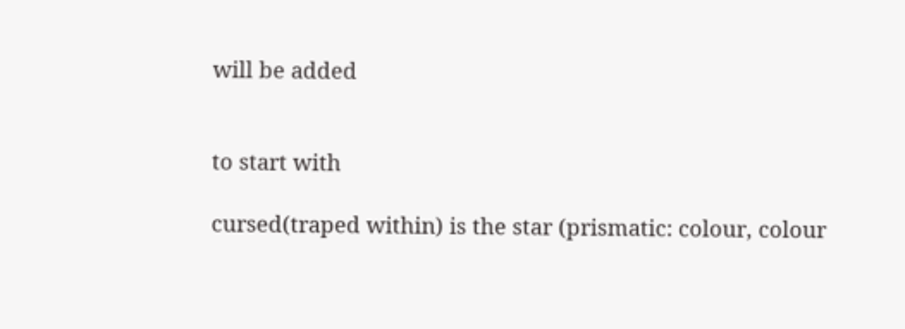will be added


to start with

cursed(traped within) is the star (prismatic: colour, colour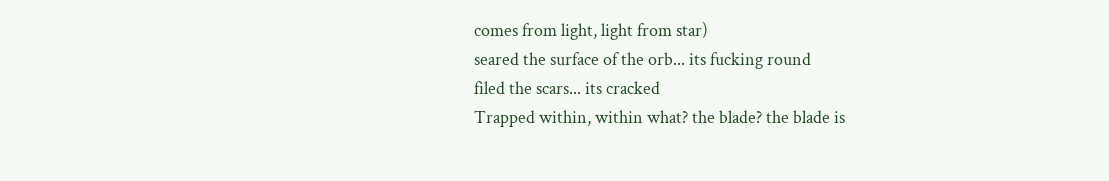comes from light, light from star)
seared the surface of the orb... its fucking round
filed the scars... its cracked
Trapped within, within what? the blade? the blade is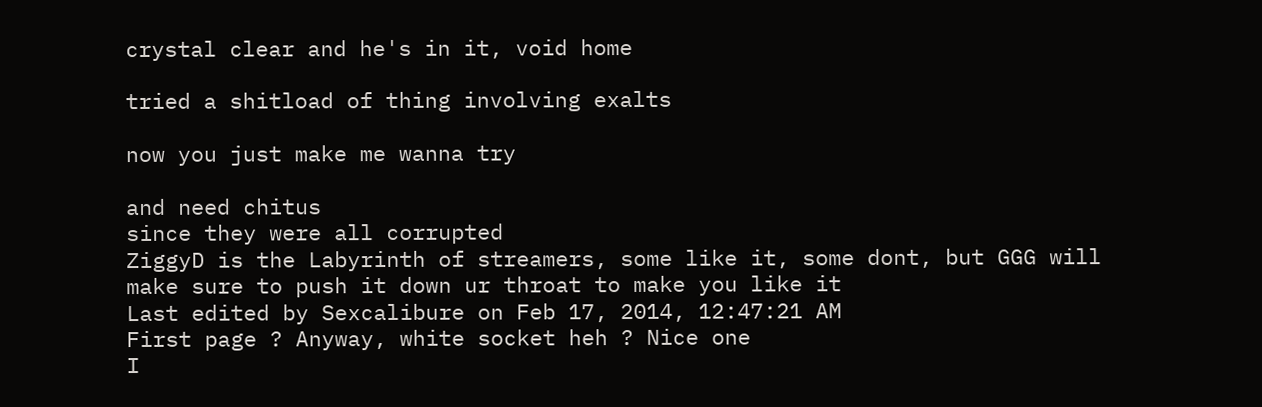crystal clear and he's in it, void home

tried a shitload of thing involving exalts

now you just make me wanna try

and need chitus
since they were all corrupted
ZiggyD is the Labyrinth of streamers, some like it, some dont, but GGG will make sure to push it down ur throat to make you like it
Last edited by Sexcalibure on Feb 17, 2014, 12:47:21 AM
First page ? Anyway, white socket heh ? Nice one
I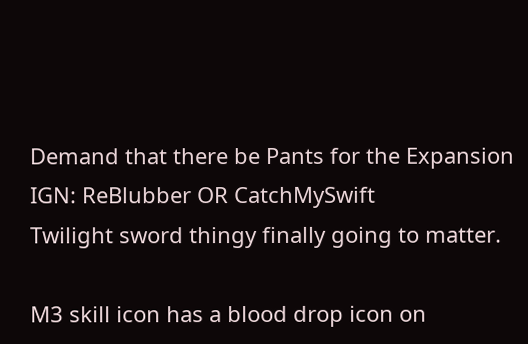Demand that there be Pants for the Expansion
IGN: ReBlubber OR CatchMySwift
Twilight sword thingy finally going to matter.

M3 skill icon has a blood drop icon on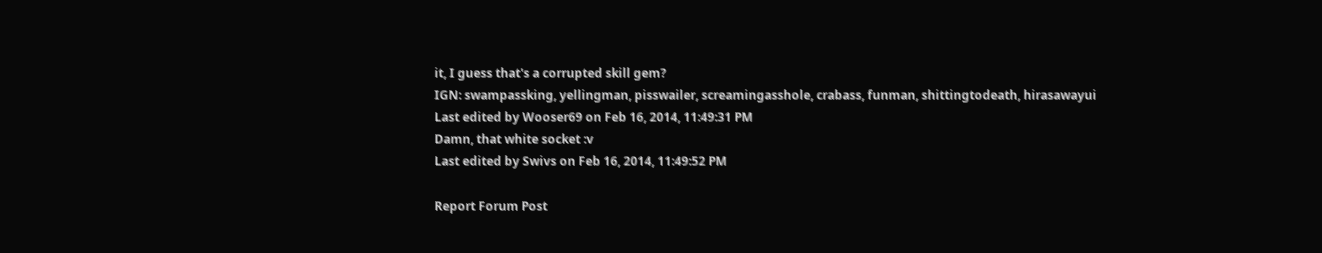it, I guess that's a corrupted skill gem?
IGN: swampassking, yellingman, pisswailer, screamingasshole, crabass, funman, shittingtodeath, hirasawayui
Last edited by Wooser69 on Feb 16, 2014, 11:49:31 PM
Damn, that white socket :v
Last edited by Swivs on Feb 16, 2014, 11:49:52 PM

Report Forum Post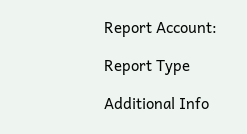Report Account:

Report Type

Additional Info